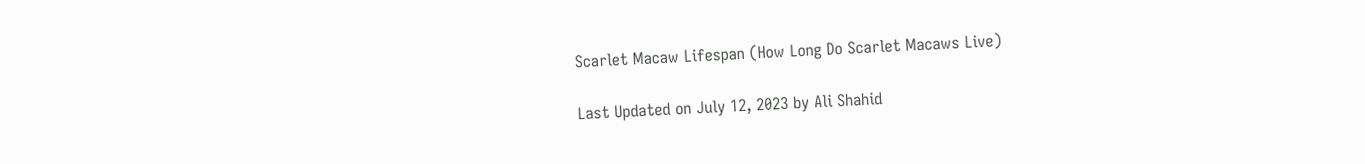Scarlet Macaw Lifespan (How Long Do Scarlet Macaws Live)

Last Updated on July 12, 2023 by Ali Shahid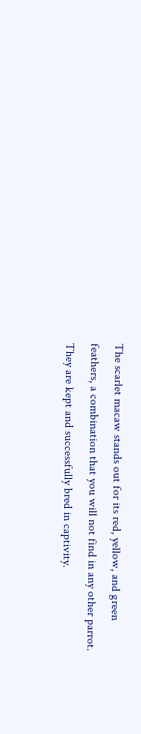The scarlet macaw stands out for its red, yellow, and green feathers, a combination that you will not find in any other parrot. They are kept and successfully bred in captivity.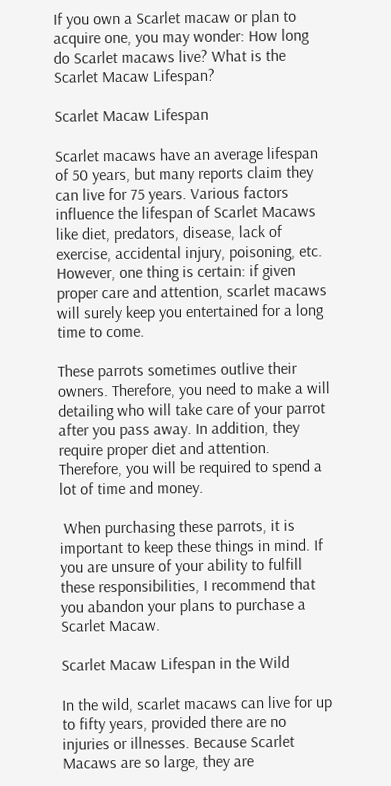If you own a Scarlet macaw or plan to acquire one, you may wonder: How long do Scarlet macaws live? What is the Scarlet Macaw Lifespan?

Scarlet Macaw Lifespan

Scarlet macaws have an average lifespan of 50 years, but many reports claim they can live for 75 years. Various factors influence the lifespan of Scarlet Macaws like diet, predators, disease, lack of exercise, accidental injury, poisoning, etc. However, one thing is certain: if given proper care and attention, scarlet macaws will surely keep you entertained for a long time to come.

These parrots sometimes outlive their owners. Therefore, you need to make a will detailing who will take care of your parrot after you pass away. In addition, they require proper diet and attention. Therefore, you will be required to spend a lot of time and money.

 When purchasing these parrots, it is important to keep these things in mind. If you are unsure of your ability to fulfill these responsibilities, I recommend that you abandon your plans to purchase a Scarlet Macaw.

Scarlet Macaw Lifespan in the Wild

In the wild, scarlet macaws can live for up to fifty years, provided there are no injuries or illnesses. Because Scarlet Macaws are so large, they are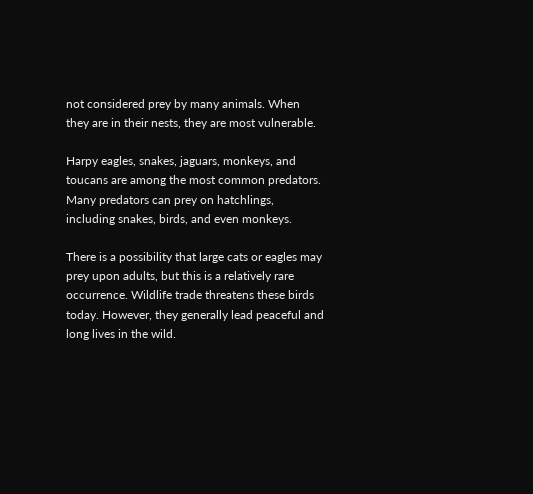not considered prey by many animals. When they are in their nests, they are most vulnerable.

Harpy eagles, snakes, jaguars, monkeys, and toucans are among the most common predators.  Many predators can prey on hatchlings, including snakes, birds, and even monkeys.

There is a possibility that large cats or eagles may prey upon adults, but this is a relatively rare occurrence. Wildlife trade threatens these birds today. However, they generally lead peaceful and long lives in the wild.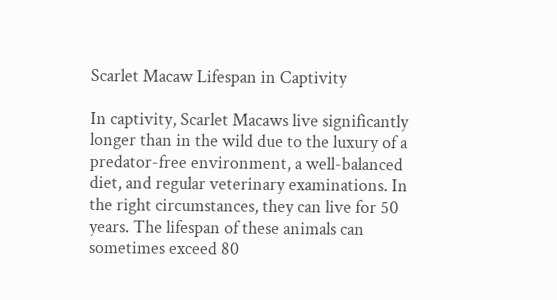Scarlet Macaw Lifespan in Captivity

In captivity, Scarlet Macaws live significantly longer than in the wild due to the luxury of a predator-free environment, a well-balanced diet, and regular veterinary examinations. In the right circumstances, they can live for 50 years. The lifespan of these animals can sometimes exceed 80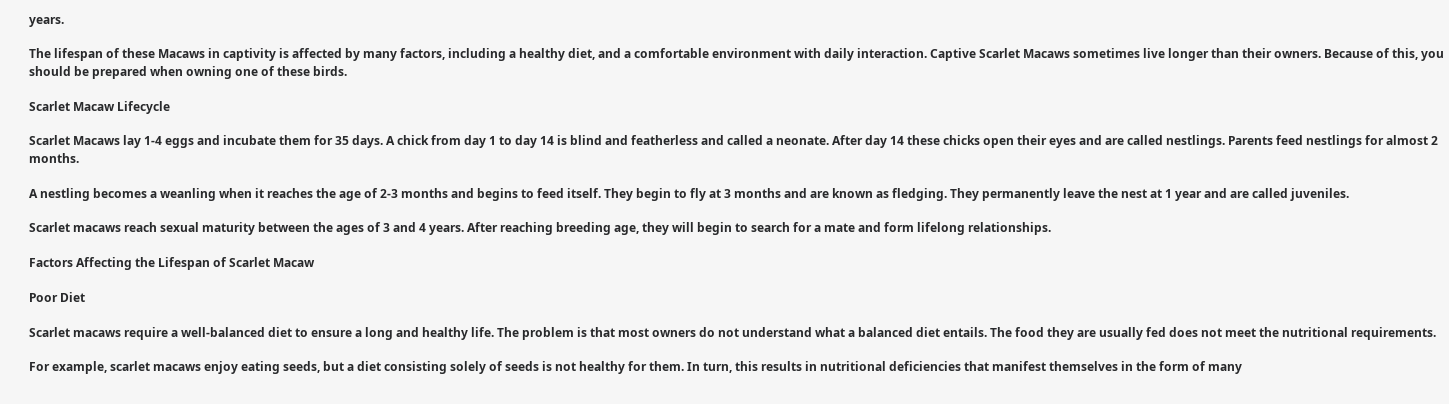years.

The lifespan of these Macaws in captivity is affected by many factors, including a healthy diet, and a comfortable environment with daily interaction. Captive Scarlet Macaws sometimes live longer than their owners. Because of this, you should be prepared when owning one of these birds.

Scarlet Macaw Lifecycle

Scarlet Macaws lay 1-4 eggs and incubate them for 35 days. A chick from day 1 to day 14 is blind and featherless and called a neonate. After day 14 these chicks open their eyes and are called nestlings. Parents feed nestlings for almost 2 months.

A nestling becomes a weanling when it reaches the age of 2-3 months and begins to feed itself. They begin to fly at 3 months and are known as fledging. They permanently leave the nest at 1 year and are called juveniles.

Scarlet macaws reach sexual maturity between the ages of 3 and 4 years. After reaching breeding age, they will begin to search for a mate and form lifelong relationships.

Factors Affecting the Lifespan of Scarlet Macaw

Poor Diet

Scarlet macaws require a well-balanced diet to ensure a long and healthy life. The problem is that most owners do not understand what a balanced diet entails. The food they are usually fed does not meet the nutritional requirements.

For example, scarlet macaws enjoy eating seeds, but a diet consisting solely of seeds is not healthy for them. In turn, this results in nutritional deficiencies that manifest themselves in the form of many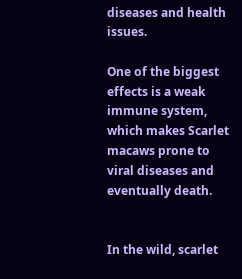diseases and health issues.

One of the biggest effects is a weak immune system, which makes Scarlet macaws prone to viral diseases and eventually death.


In the wild, scarlet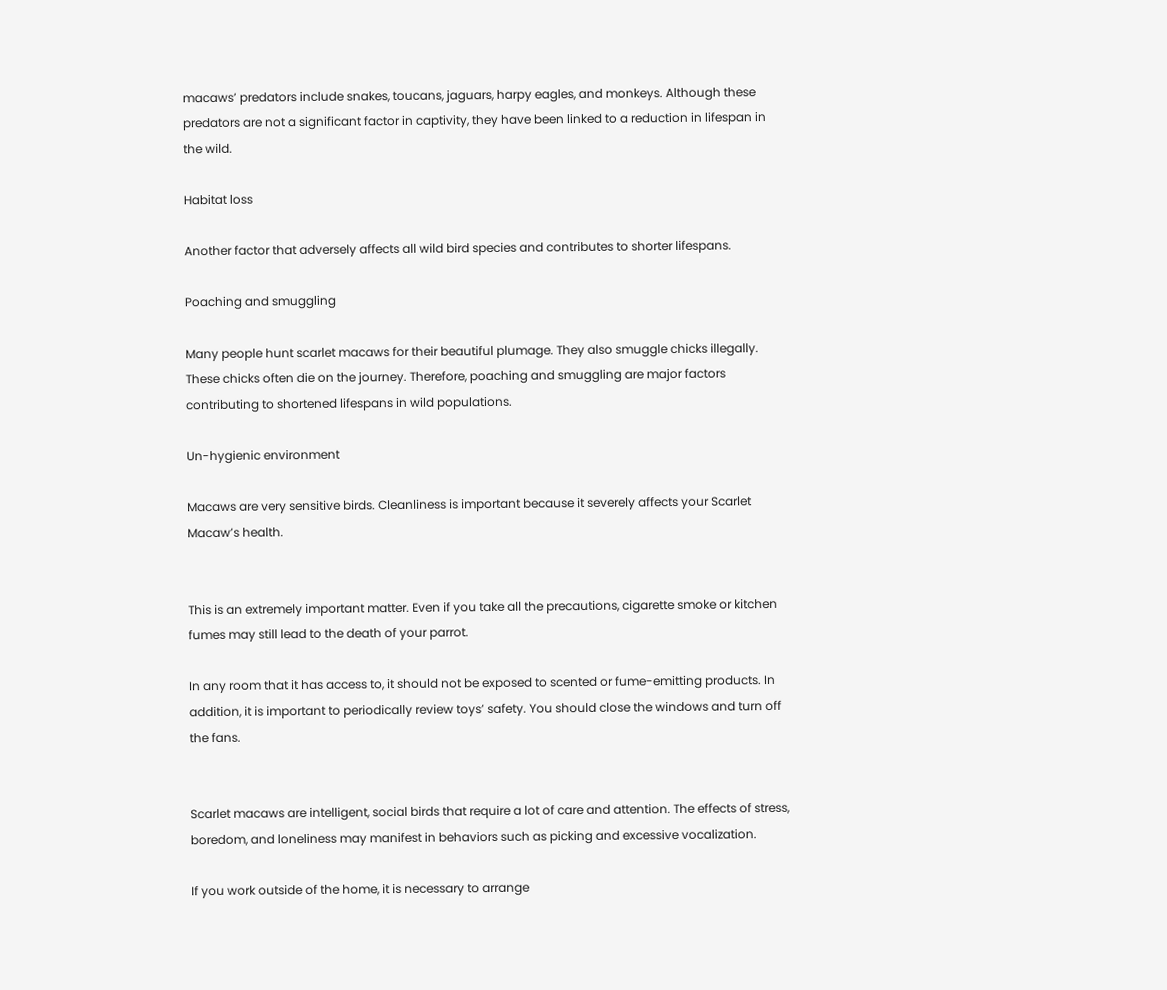macaws’ predators include snakes, toucans, jaguars, harpy eagles, and monkeys. Although these predators are not a significant factor in captivity, they have been linked to a reduction in lifespan in the wild.

Habitat loss

Another factor that adversely affects all wild bird species and contributes to shorter lifespans.

Poaching and smuggling

Many people hunt scarlet macaws for their beautiful plumage. They also smuggle chicks illegally. These chicks often die on the journey. Therefore, poaching and smuggling are major factors contributing to shortened lifespans in wild populations.

Un-hygienic environment

Macaws are very sensitive birds. Cleanliness is important because it severely affects your Scarlet Macaw’s health.


This is an extremely important matter. Even if you take all the precautions, cigarette smoke or kitchen fumes may still lead to the death of your parrot.

In any room that it has access to, it should not be exposed to scented or fume-emitting products. In addition, it is important to periodically review toys’ safety. You should close the windows and turn off the fans.


Scarlet macaws are intelligent, social birds that require a lot of care and attention. The effects of stress, boredom, and loneliness may manifest in behaviors such as picking and excessive vocalization.

If you work outside of the home, it is necessary to arrange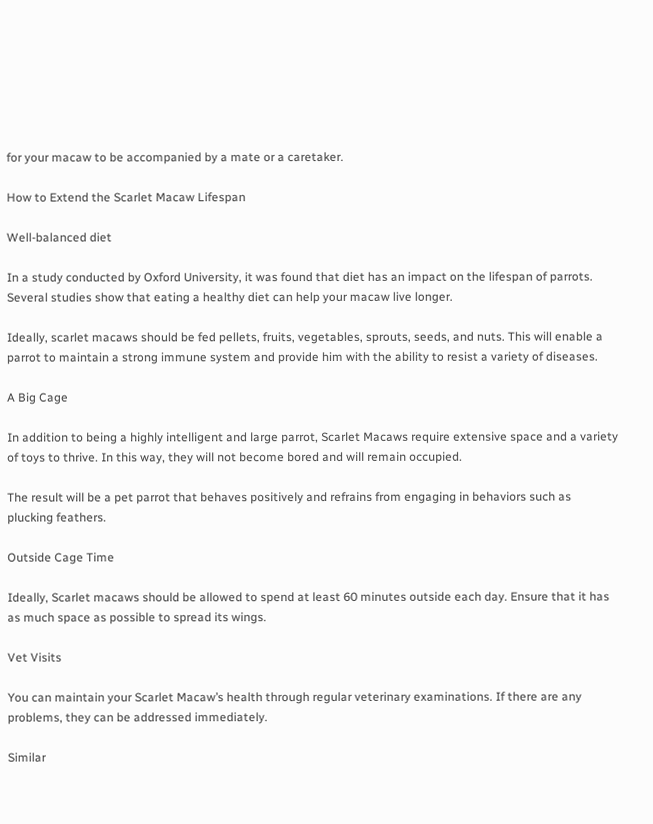for your macaw to be accompanied by a mate or a caretaker.

How to Extend the Scarlet Macaw Lifespan

Well-balanced diet

In a study conducted by Oxford University, it was found that diet has an impact on the lifespan of parrots. Several studies show that eating a healthy diet can help your macaw live longer.

Ideally, scarlet macaws should be fed pellets, fruits, vegetables, sprouts, seeds, and nuts. This will enable a parrot to maintain a strong immune system and provide him with the ability to resist a variety of diseases.

A Big Cage

In addition to being a highly intelligent and large parrot, Scarlet Macaws require extensive space and a variety of toys to thrive. In this way, they will not become bored and will remain occupied.

The result will be a pet parrot that behaves positively and refrains from engaging in behaviors such as plucking feathers.

Outside Cage Time

Ideally, Scarlet macaws should be allowed to spend at least 60 minutes outside each day. Ensure that it has as much space as possible to spread its wings.

Vet Visits

You can maintain your Scarlet Macaw’s health through regular veterinary examinations. If there are any problems, they can be addressed immediately.

Similar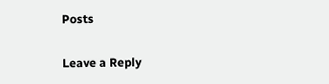Posts

Leave a Reply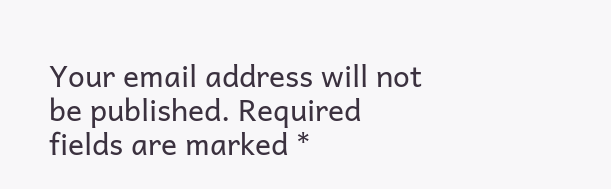Your email address will not be published. Required fields are marked *